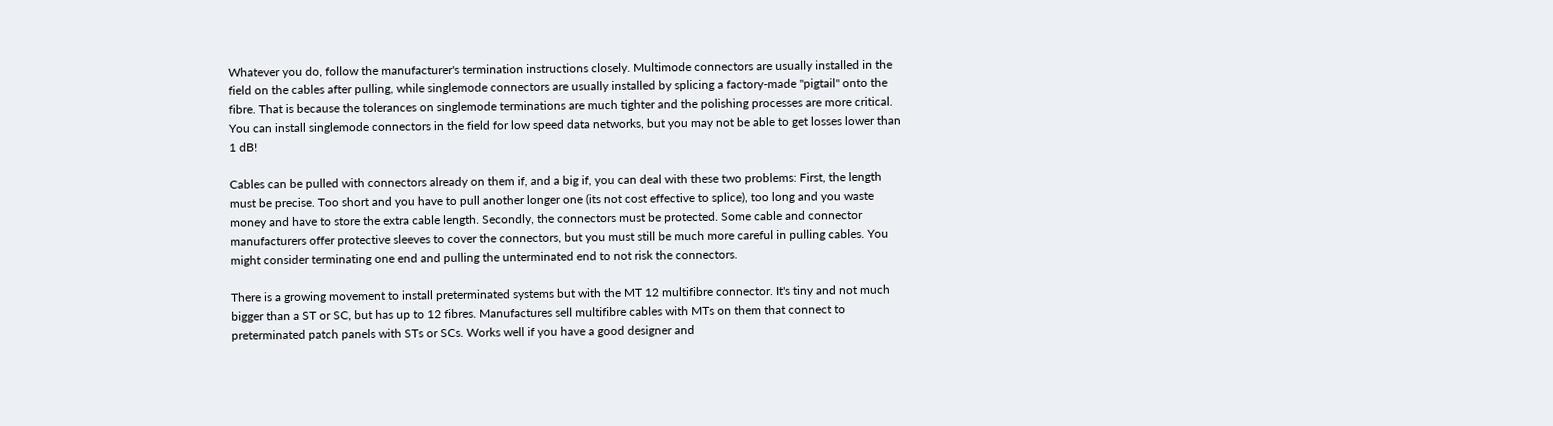Whatever you do, follow the manufacturer's termination instructions closely. Multimode connectors are usually installed in the field on the cables after pulling, while singlemode connectors are usually installed by splicing a factory-made "pigtail" onto the fibre. That is because the tolerances on singlemode terminations are much tighter and the polishing processes are more critical. You can install singlemode connectors in the field for low speed data networks, but you may not be able to get losses lower than 1 dB!

Cables can be pulled with connectors already on them if, and a big if, you can deal with these two problems: First, the length must be precise. Too short and you have to pull another longer one (its not cost effective to splice), too long and you waste money and have to store the extra cable length. Secondly, the connectors must be protected. Some cable and connector manufacturers offer protective sleeves to cover the connectors, but you must still be much more careful in pulling cables. You might consider terminating one end and pulling the unterminated end to not risk the connectors.

There is a growing movement to install preterminated systems but with the MT 12 multifibre connector. It's tiny and not much bigger than a ST or SC, but has up to 12 fibres. Manufactures sell multifibre cables with MTs on them that connect to preterminated patch panels with STs or SCs. Works well if you have a good designer and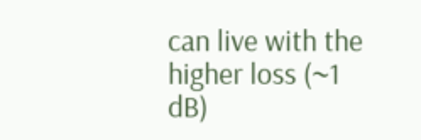can live with the higher loss (~1 dB)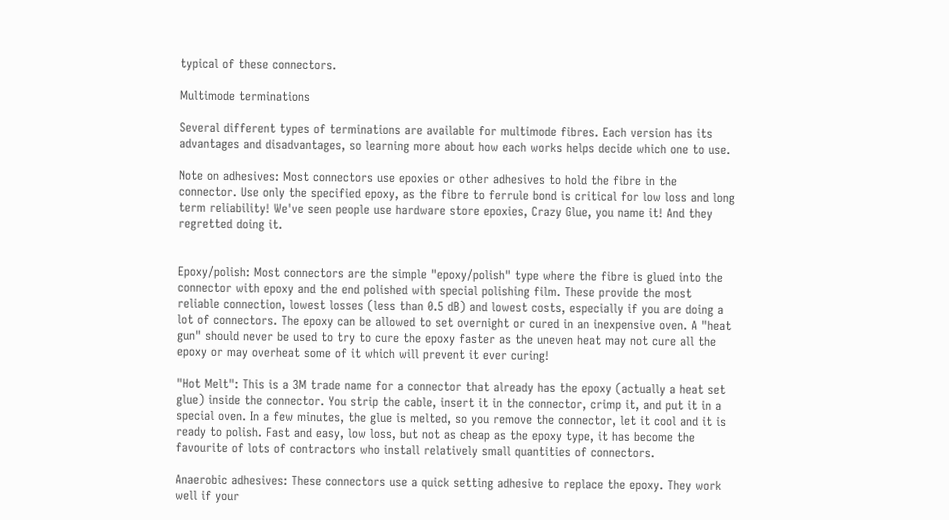typical of these connectors.

Multimode terminations

Several different types of terminations are available for multimode fibres. Each version has its advantages and disadvantages, so learning more about how each works helps decide which one to use.

Note on adhesives: Most connectors use epoxies or other adhesives to hold the fibre in the connector. Use only the specified epoxy, as the fibre to ferrule bond is critical for low loss and long term reliability! We've seen people use hardware store epoxies, Crazy Glue, you name it! And they regretted doing it.


Epoxy/polish: Most connectors are the simple "epoxy/polish" type where the fibre is glued into the connector with epoxy and the end polished with special polishing film. These provide the most reliable connection, lowest losses (less than 0.5 dB) and lowest costs, especially if you are doing a lot of connectors. The epoxy can be allowed to set overnight or cured in an inexpensive oven. A "heat gun" should never be used to try to cure the epoxy faster as the uneven heat may not cure all the epoxy or may overheat some of it which will prevent it ever curing!

"Hot Melt": This is a 3M trade name for a connector that already has the epoxy (actually a heat set glue) inside the connector. You strip the cable, insert it in the connector, crimp it, and put it in a special oven. In a few minutes, the glue is melted, so you remove the connector, let it cool and it is ready to polish. Fast and easy, low loss, but not as cheap as the epoxy type, it has become the favourite of lots of contractors who install relatively small quantities of connectors.

Anaerobic adhesives: These connectors use a quick setting adhesive to replace the epoxy. They work well if your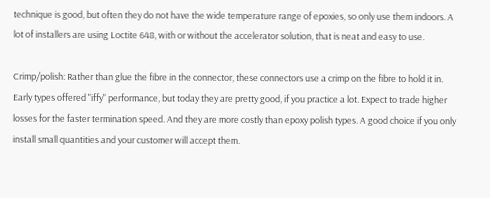technique is good, but often they do not have the wide temperature range of epoxies, so only use them indoors. A lot of installers are using Loctite 648, with or without the accelerator solution, that is neat and easy to use.

Crimp/polish: Rather than glue the fibre in the connector, these connectors use a crimp on the fibre to hold it in. Early types offered "iffy" performance, but today they are pretty good, if you practice a lot. Expect to trade higher losses for the faster termination speed. And they are more costly than epoxy polish types. A good choice if you only install small quantities and your customer will accept them.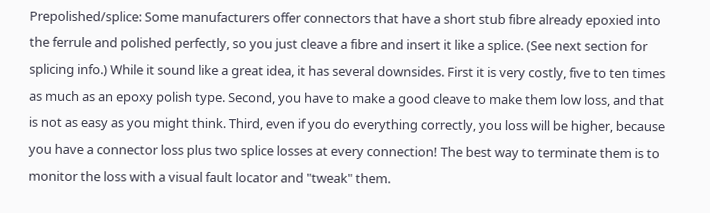Prepolished/splice: Some manufacturers offer connectors that have a short stub fibre already epoxied into the ferrule and polished perfectly, so you just cleave a fibre and insert it like a splice. (See next section for splicing info.) While it sound like a great idea, it has several downsides. First it is very costly, five to ten times as much as an epoxy polish type. Second, you have to make a good cleave to make them low loss, and that is not as easy as you might think. Third, even if you do everything correctly, you loss will be higher, because you have a connector loss plus two splice losses at every connection! The best way to terminate them is to monitor the loss with a visual fault locator and "tweak" them.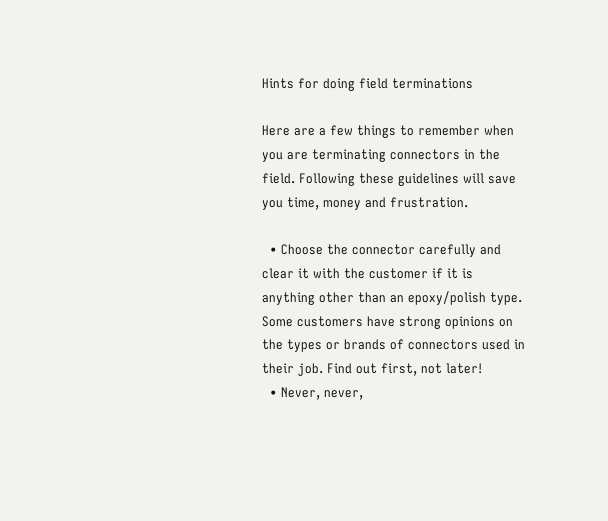Hints for doing field terminations

Here are a few things to remember when you are terminating connectors in the field. Following these guidelines will save you time, money and frustration.

  • Choose the connector carefully and clear it with the customer if it is anything other than an epoxy/polish type. Some customers have strong opinions on the types or brands of connectors used in their job. Find out first, not later!
  • Never, never,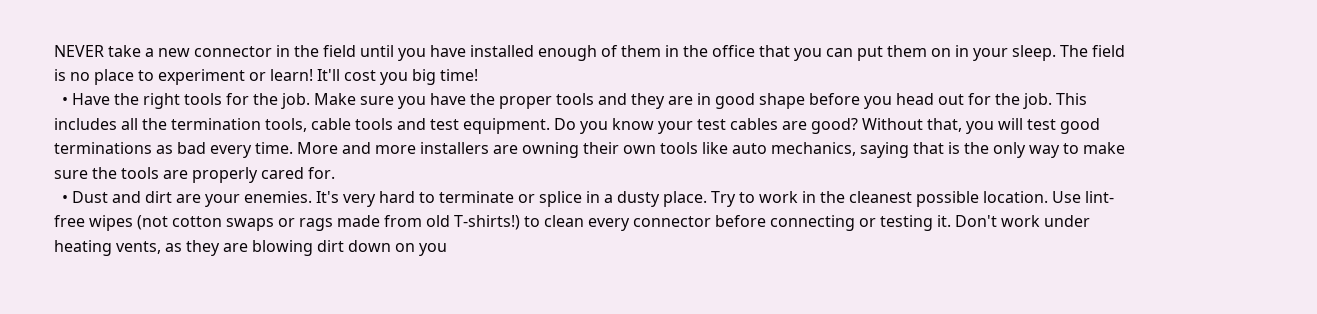NEVER take a new connector in the field until you have installed enough of them in the office that you can put them on in your sleep. The field is no place to experiment or learn! It'll cost you big time!
  • Have the right tools for the job. Make sure you have the proper tools and they are in good shape before you head out for the job. This includes all the termination tools, cable tools and test equipment. Do you know your test cables are good? Without that, you will test good terminations as bad every time. More and more installers are owning their own tools like auto mechanics, saying that is the only way to make sure the tools are properly cared for.
  • Dust and dirt are your enemies. It's very hard to terminate or splice in a dusty place. Try to work in the cleanest possible location. Use lint-free wipes (not cotton swaps or rags made from old T-shirts!) to clean every connector before connecting or testing it. Don't work under heating vents, as they are blowing dirt down on you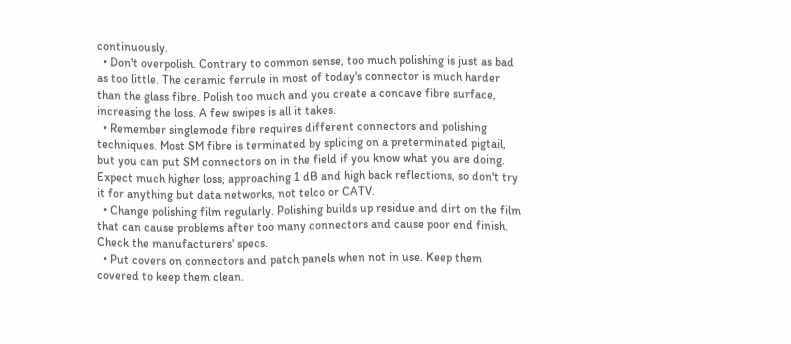continuously.
  • Don't overpolish. Contrary to common sense, too much polishing is just as bad as too little. The ceramic ferrule in most of today's connector is much harder than the glass fibre. Polish too much and you create a concave fibre surface, increasing the loss. A few swipes is all it takes.
  • Remember singlemode fibre requires different connectors and polishing techniques. Most SM fibre is terminated by splicing on a preterminated pigtail, but you can put SM connectors on in the field if you know what you are doing. Expect much higher loss, approaching 1 dB and high back reflections, so don't try it for anything but data networks, not telco or CATV.
  • Change polishing film regularly. Polishing builds up residue and dirt on the film that can cause problems after too many connectors and cause poor end finish. Check the manufacturers' specs.
  • Put covers on connectors and patch panels when not in use. Keep them covered to keep them clean.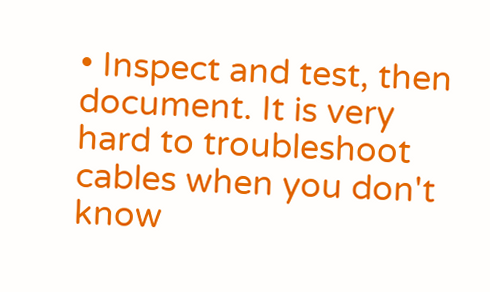• Inspect and test, then document. It is very hard to troubleshoot cables when you don't know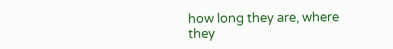how long they are, where they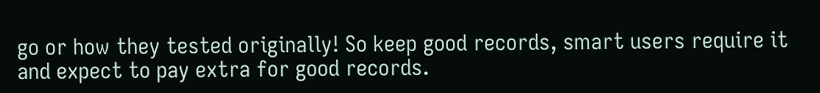go or how they tested originally! So keep good records, smart users require it and expect to pay extra for good records.